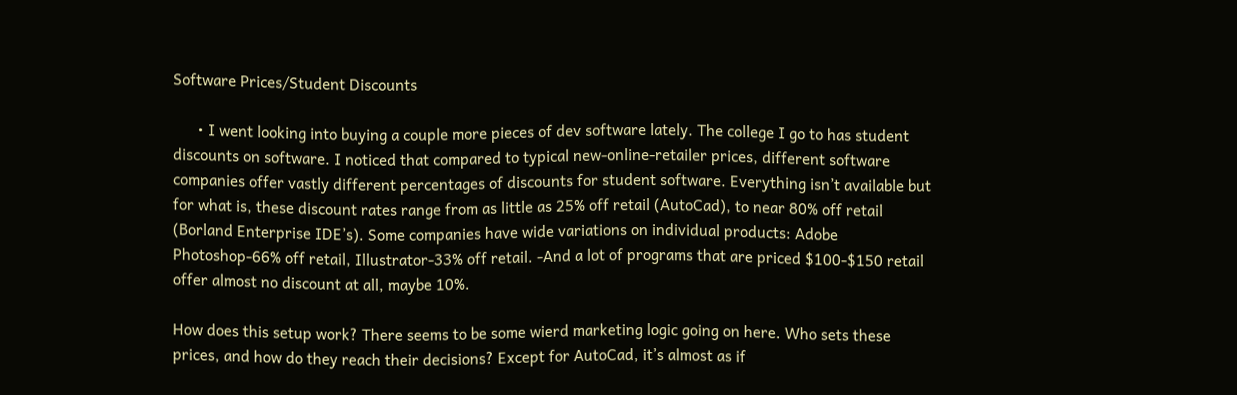Software Prices/Student Discounts

      • I went looking into buying a couple more pieces of dev software lately. The college I go to has student discounts on software. I noticed that compared to typical new-online-retailer prices, different software companies offer vastly different percentages of discounts for student software. Everything isn’t available but for what is, these discount rates range from as little as 25% off retail (AutoCad), to near 80% off retail (Borland Enterprise IDE’s). Some companies have wide variations on individual products: Adobe Photoshop-66% off retail, Illustrator-33% off retail. -And a lot of programs that are priced $100-$150 retail offer almost no discount at all, maybe 10%.

How does this setup work? There seems to be some wierd marketing logic going on here. Who sets these prices, and how do they reach their decisions? Except for AutoCad, it’s almost as if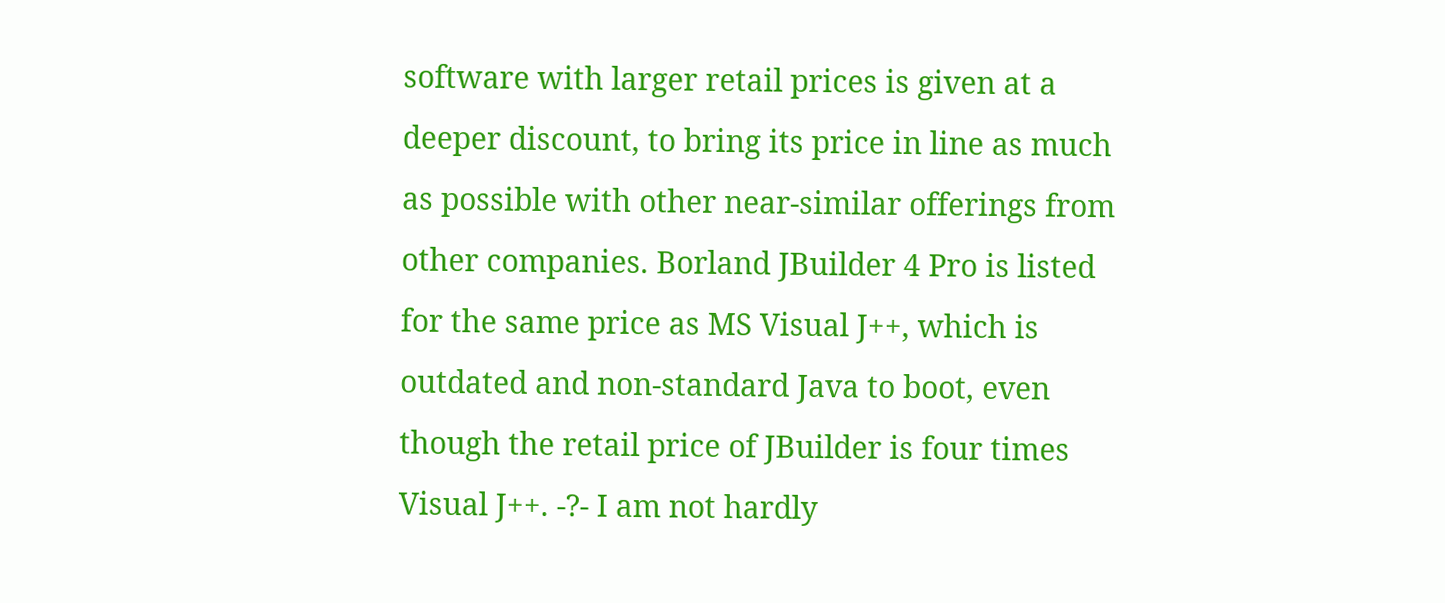software with larger retail prices is given at a deeper discount, to bring its price in line as much as possible with other near-similar offerings from other companies. Borland JBuilder 4 Pro is listed for the same price as MS Visual J++, which is outdated and non-standard Java to boot, even though the retail price of JBuilder is four times Visual J++. -?- I am not hardly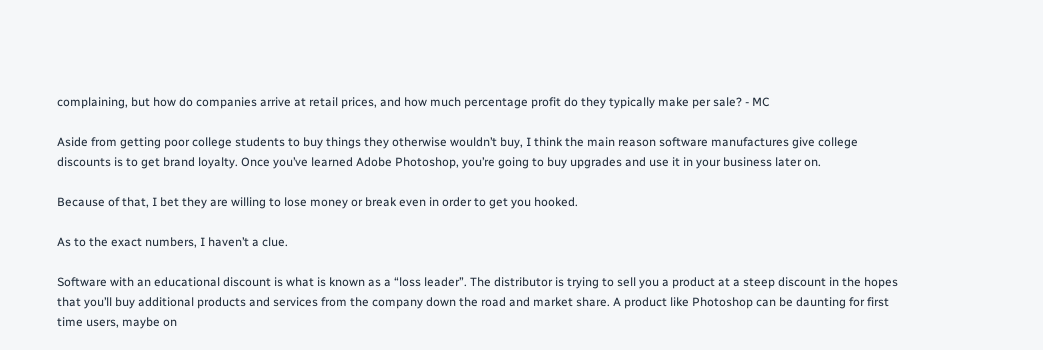complaining, but how do companies arrive at retail prices, and how much percentage profit do they typically make per sale? - MC

Aside from getting poor college students to buy things they otherwise wouldn’t buy, I think the main reason software manufactures give college discounts is to get brand loyalty. Once you’ve learned Adobe Photoshop, you’re going to buy upgrades and use it in your business later on.

Because of that, I bet they are willing to lose money or break even in order to get you hooked.

As to the exact numbers, I haven’t a clue.

Software with an educational discount is what is known as a “loss leader”. The distributor is trying to sell you a product at a steep discount in the hopes that you’ll buy additional products and services from the company down the road and market share. A product like Photoshop can be daunting for first time users, maybe on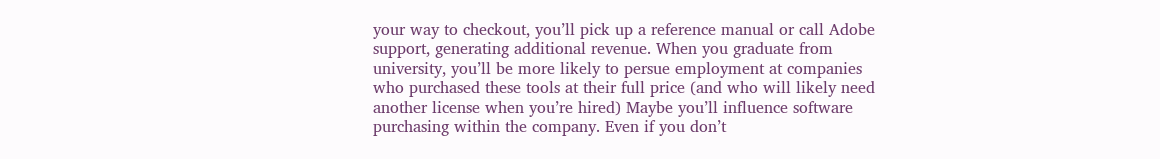your way to checkout, you’ll pick up a reference manual or call Adobe support, generating additional revenue. When you graduate from university, you’ll be more likely to persue employment at companies who purchased these tools at their full price (and who will likely need another license when you’re hired) Maybe you’ll influence software purchasing within the company. Even if you don’t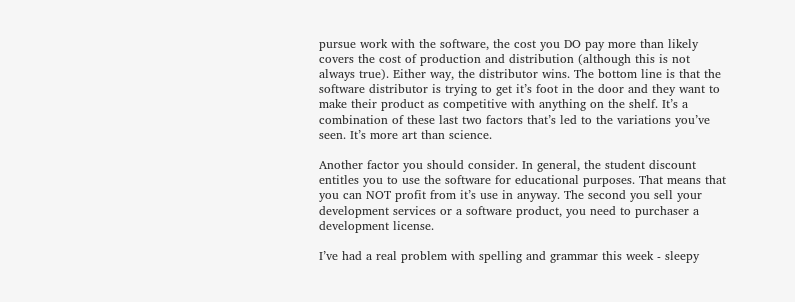pursue work with the software, the cost you DO pay more than likely covers the cost of production and distribution (although this is not always true). Either way, the distributor wins. The bottom line is that the software distributor is trying to get it’s foot in the door and they want to make their product as competitive with anything on the shelf. It’s a combination of these last two factors that’s led to the variations you’ve seen. It’s more art than science.

Another factor you should consider. In general, the student discount entitles you to use the software for educational purposes. That means that you can NOT profit from it’s use in anyway. The second you sell your development services or a software product, you need to purchaser a development license.

I’ve had a real problem with spelling and grammar this week - sleepy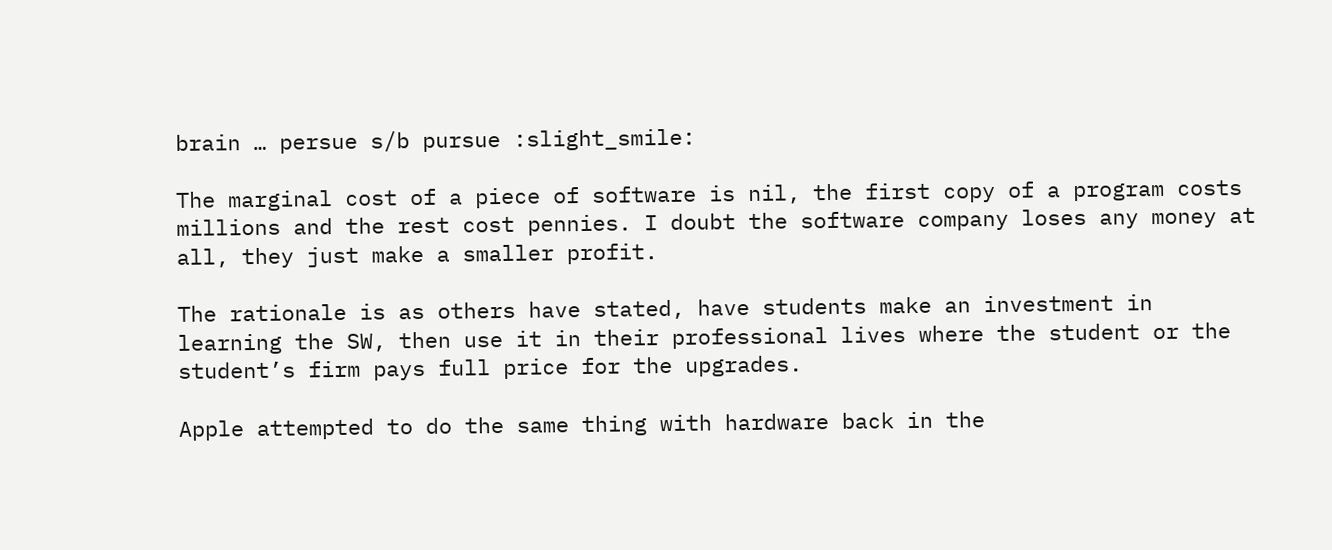brain … persue s/b pursue :slight_smile:

The marginal cost of a piece of software is nil, the first copy of a program costs millions and the rest cost pennies. I doubt the software company loses any money at all, they just make a smaller profit.

The rationale is as others have stated, have students make an investment in learning the SW, then use it in their professional lives where the student or the student’s firm pays full price for the upgrades.

Apple attempted to do the same thing with hardware back in the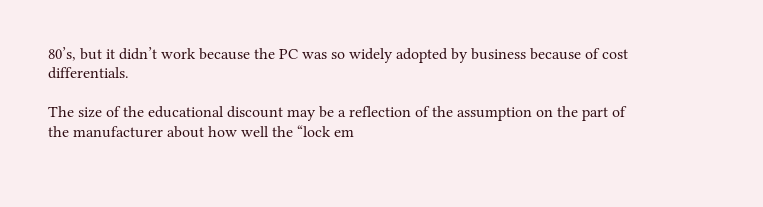80’s, but it didn’t work because the PC was so widely adopted by business because of cost differentials.

The size of the educational discount may be a reflection of the assumption on the part of the manufacturer about how well the “lock em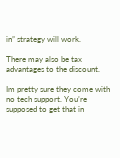in” strategy will work.

There may also be tax advantages to the discount.

Im pretty sure they come with no tech support. You’re supposed to get that in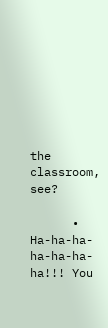the classroom, see?

      • Ha-ha-ha-ha-ha-ha-ha!!! You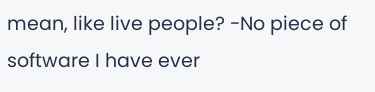mean, like live people? -No piece of software I have ever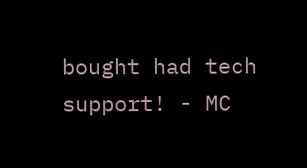bought had tech support! - MC